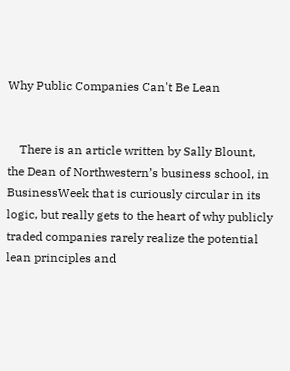Why Public Companies Can't Be Lean


    There is an article written by Sally Blount, the Dean of Northwestern’s business school, in BusinessWeek that is curiously circular in its logic, but really gets to the heart of why publicly traded companies rarely realize the potential lean principles and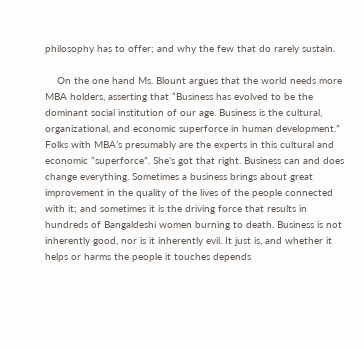philosophy has to offer; and why the few that do rarely sustain.

    On the one hand Ms. Blount argues that the world needs more MBA holders, asserting that “Business has evolved to be the dominant social institution of our age. Business is the cultural, organizational, and economic superforce in human development.” Folks with MBA’s presumably are the experts in this cultural and economic “superforce”. She’s got that right. Business can and does change everything. Sometimes a business brings about great improvement in the quality of the lives of the people connected with it; and sometimes it is the driving force that results in hundreds of Bangaldeshi women burning to death. Business is not inherently good, nor is it inherently evil. It just is, and whether it helps or harms the people it touches depends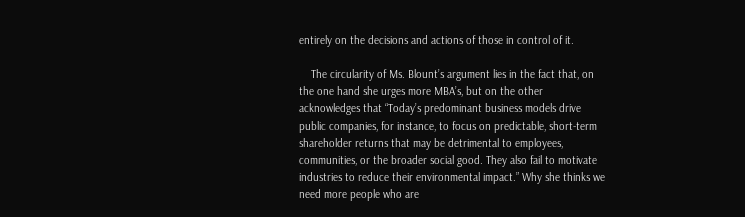entirely on the decisions and actions of those in control of it.

    The circularity of Ms. Blount’s argument lies in the fact that, on the one hand she urges more MBA’s, but on the other acknowledges that “Today’s predominant business models drive public companies, for instance, to focus on predictable, short-term shareholder returns that may be detrimental to employees, communities, or the broader social good. They also fail to motivate industries to reduce their environmental impact.” Why she thinks we need more people who are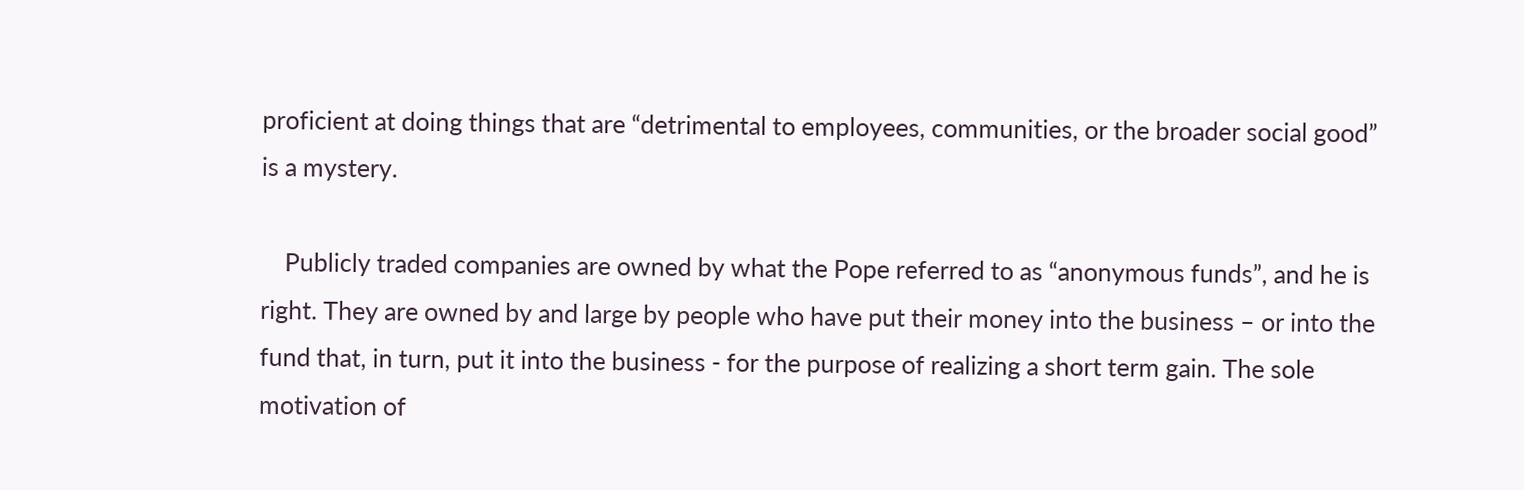proficient at doing things that are “detrimental to employees, communities, or the broader social good” is a mystery.

    Publicly traded companies are owned by what the Pope referred to as “anonymous funds”, and he is right. They are owned by and large by people who have put their money into the business – or into the fund that, in turn, put it into the business - for the purpose of realizing a short term gain. The sole motivation of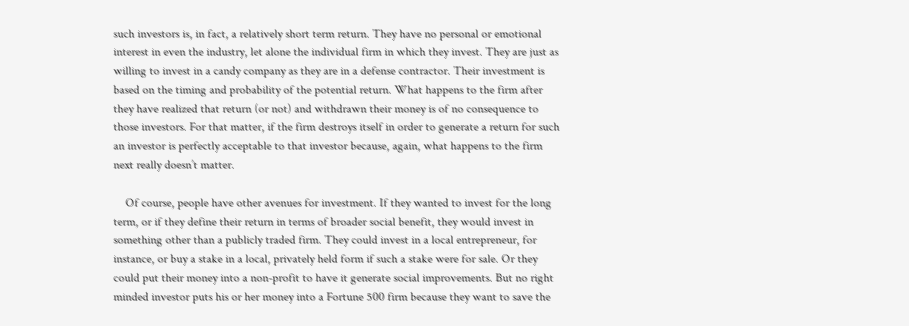such investors is, in fact, a relatively short term return. They have no personal or emotional interest in even the industry, let alone the individual firm in which they invest. They are just as willing to invest in a candy company as they are in a defense contractor. Their investment is based on the timing and probability of the potential return. What happens to the firm after they have realized that return (or not) and withdrawn their money is of no consequence to those investors. For that matter, if the firm destroys itself in order to generate a return for such an investor is perfectly acceptable to that investor because, again, what happens to the firm next really doesn’t matter.

    Of course, people have other avenues for investment. If they wanted to invest for the long term, or if they define their return in terms of broader social benefit, they would invest in something other than a publicly traded firm. They could invest in a local entrepreneur, for instance, or buy a stake in a local, privately held form if such a stake were for sale. Or they could put their money into a non-profit to have it generate social improvements. But no right minded investor puts his or her money into a Fortune 500 firm because they want to save the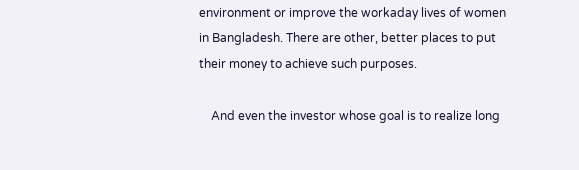environment or improve the workaday lives of women in Bangladesh. There are other, better places to put their money to achieve such purposes.

    And even the investor whose goal is to realize long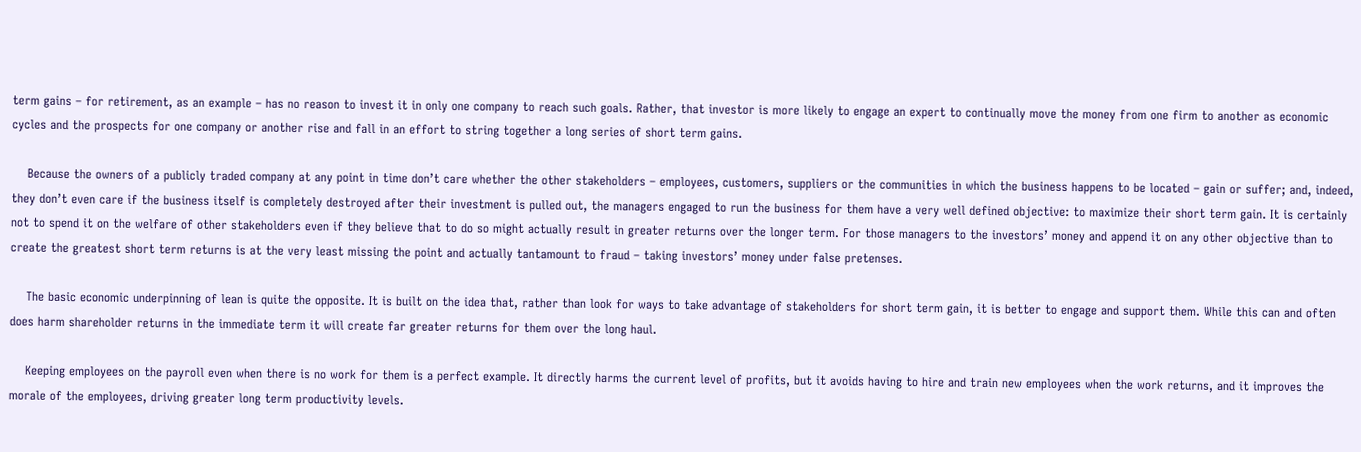term gains – for retirement, as an example – has no reason to invest it in only one company to reach such goals. Rather, that investor is more likely to engage an expert to continually move the money from one firm to another as economic cycles and the prospects for one company or another rise and fall in an effort to string together a long series of short term gains.

    Because the owners of a publicly traded company at any point in time don’t care whether the other stakeholders – employees, customers, suppliers or the communities in which the business happens to be located – gain or suffer; and, indeed, they don’t even care if the business itself is completely destroyed after their investment is pulled out, the managers engaged to run the business for them have a very well defined objective: to maximize their short term gain. It is certainly not to spend it on the welfare of other stakeholders even if they believe that to do so might actually result in greater returns over the longer term. For those managers to the investors’ money and append it on any other objective than to create the greatest short term returns is at the very least missing the point and actually tantamount to fraud – taking investors’ money under false pretenses.

    The basic economic underpinning of lean is quite the opposite. It is built on the idea that, rather than look for ways to take advantage of stakeholders for short term gain, it is better to engage and support them. While this can and often does harm shareholder returns in the immediate term it will create far greater returns for them over the long haul.

    Keeping employees on the payroll even when there is no work for them is a perfect example. It directly harms the current level of profits, but it avoids having to hire and train new employees when the work returns, and it improves the morale of the employees, driving greater long term productivity levels.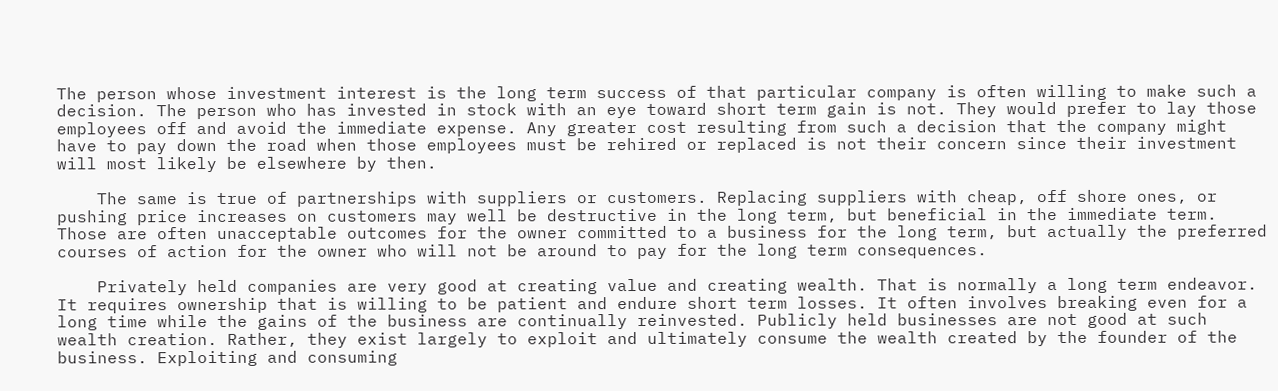The person whose investment interest is the long term success of that particular company is often willing to make such a decision. The person who has invested in stock with an eye toward short term gain is not. They would prefer to lay those employees off and avoid the immediate expense. Any greater cost resulting from such a decision that the company might have to pay down the road when those employees must be rehired or replaced is not their concern since their investment will most likely be elsewhere by then.

    The same is true of partnerships with suppliers or customers. Replacing suppliers with cheap, off shore ones, or pushing price increases on customers may well be destructive in the long term, but beneficial in the immediate term. Those are often unacceptable outcomes for the owner committed to a business for the long term, but actually the preferred courses of action for the owner who will not be around to pay for the long term consequences.

    Privately held companies are very good at creating value and creating wealth. That is normally a long term endeavor. It requires ownership that is willing to be patient and endure short term losses. It often involves breaking even for a long time while the gains of the business are continually reinvested. Publicly held businesses are not good at such wealth creation. Rather, they exist largely to exploit and ultimately consume the wealth created by the founder of the business. Exploiting and consuming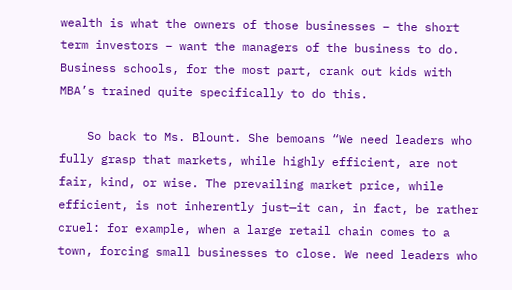wealth is what the owners of those businesses – the short term investors – want the managers of the business to do. Business schools, for the most part, crank out kids with MBA’s trained quite specifically to do this.

    So back to Ms. Blount. She bemoans “We need leaders who fully grasp that markets, while highly efficient, are not fair, kind, or wise. The prevailing market price, while efficient, is not inherently just—it can, in fact, be rather cruel: for example, when a large retail chain comes to a town, forcing small businesses to close. We need leaders who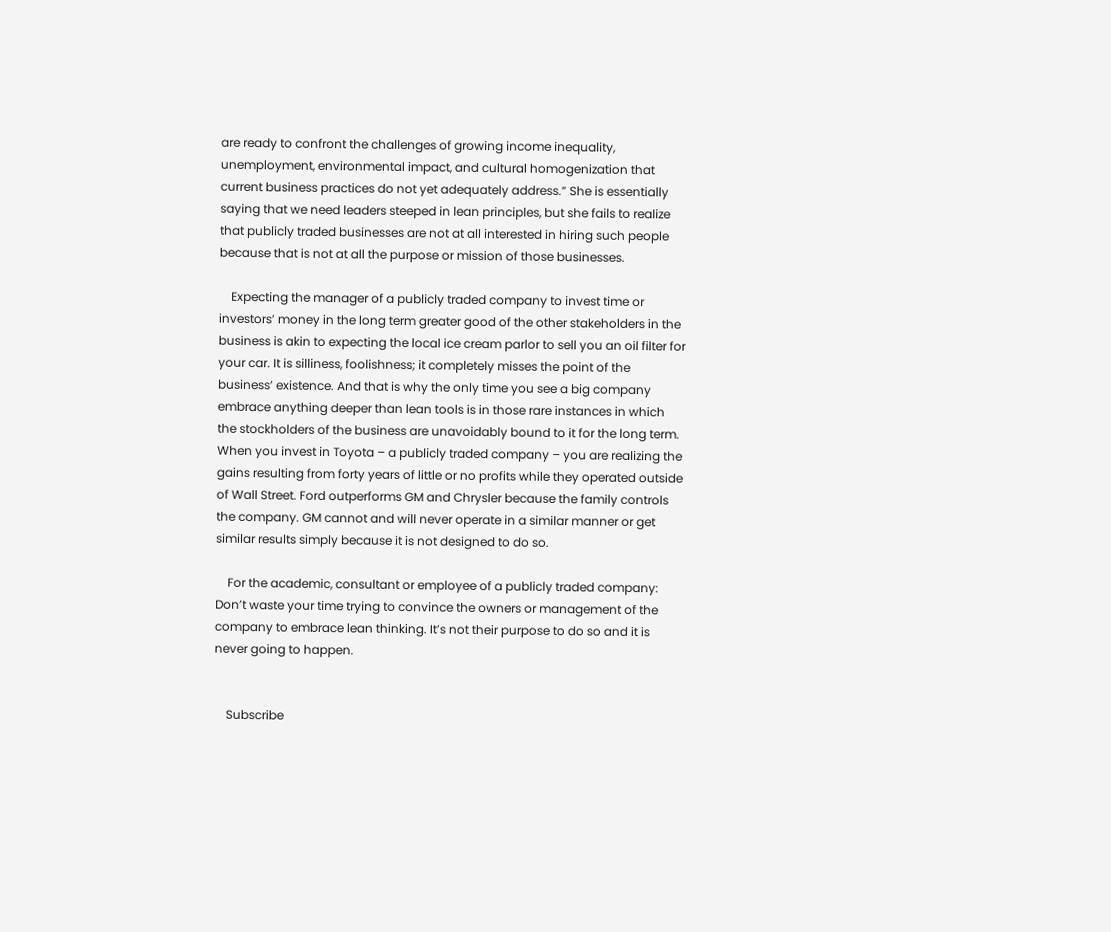are ready to confront the challenges of growing income inequality, unemployment, environmental impact, and cultural homogenization that current business practices do not yet adequately address.” She is essentially saying that we need leaders steeped in lean principles, but she fails to realize that publicly traded businesses are not at all interested in hiring such people because that is not at all the purpose or mission of those businesses.

    Expecting the manager of a publicly traded company to invest time or investors’ money in the long term greater good of the other stakeholders in the business is akin to expecting the local ice cream parlor to sell you an oil filter for your car. It is silliness, foolishness; it completely misses the point of the business’ existence. And that is why the only time you see a big company embrace anything deeper than lean tools is in those rare instances in which the stockholders of the business are unavoidably bound to it for the long term. When you invest in Toyota – a publicly traded company – you are realizing the gains resulting from forty years of little or no profits while they operated outside of Wall Street. Ford outperforms GM and Chrysler because the family controls the company. GM cannot and will never operate in a similar manner or get similar results simply because it is not designed to do so.

    For the academic, consultant or employee of a publicly traded company: Don’t waste your time trying to convince the owners or management of the company to embrace lean thinking. It’s not their purpose to do so and it is never going to happen.


    Subscribe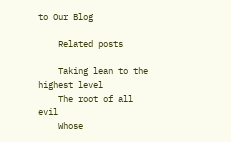to Our Blog

    Related posts

    Taking lean to the highest level
    The root of all evil
    Whose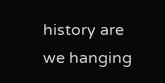history are we hanging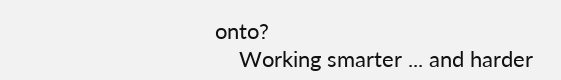onto?
    Working smarter ... and harder